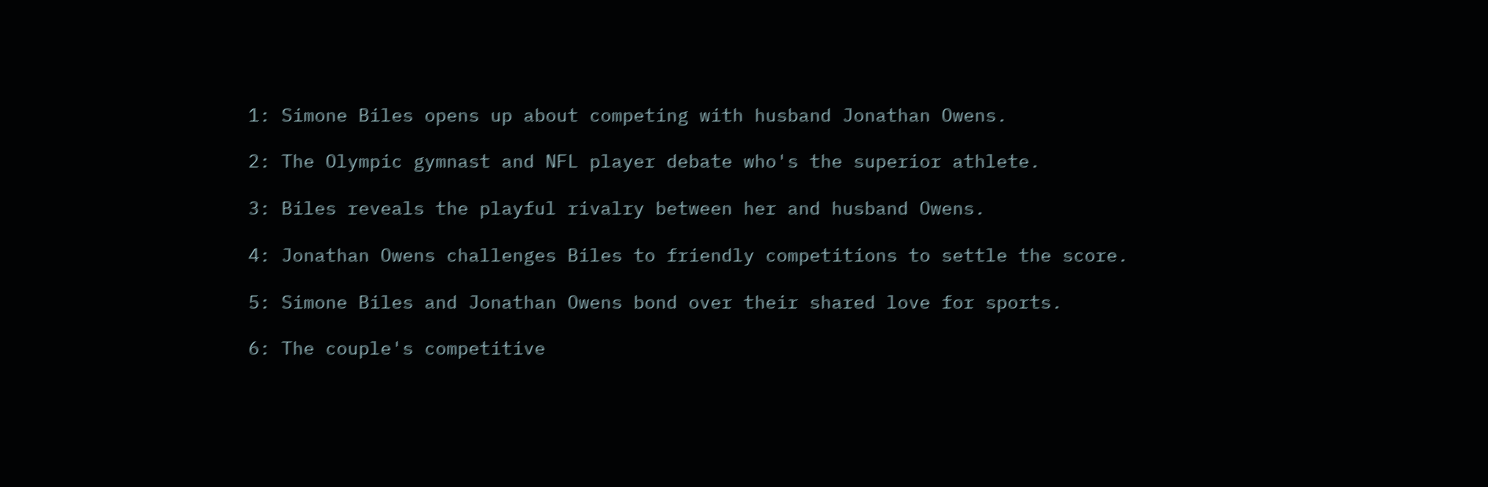1: Simone Biles opens up about competing with husband Jonathan Owens.

2: The Olympic gymnast and NFL player debate who's the superior athlete.

3: Biles reveals the playful rivalry between her and husband Owens.

4: Jonathan Owens challenges Biles to friendly competitions to settle the score.

5: Simone Biles and Jonathan Owens bond over their shared love for sports.

6: The couple's competitive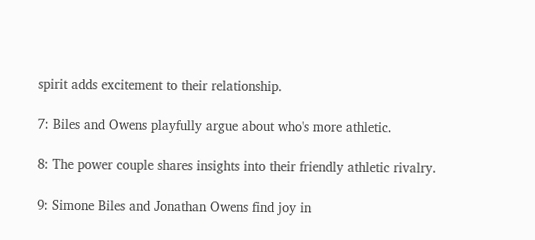spirit adds excitement to their relationship.

7: Biles and Owens playfully argue about who's more athletic.

8: The power couple shares insights into their friendly athletic rivalry.

9: Simone Biles and Jonathan Owens find joy in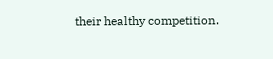their healthy competition.